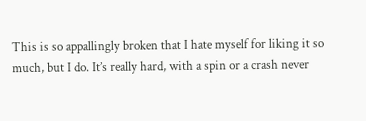This is so appallingly broken that I hate myself for liking it so much, but I do. It’s really hard, with a spin or a crash never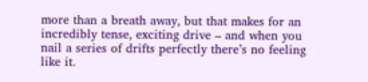more than a breath away, but that makes for an incredibly tense, exciting drive – and when you nail a series of drifts perfectly there’s no feeling like it.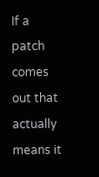If a patch comes out that actually means it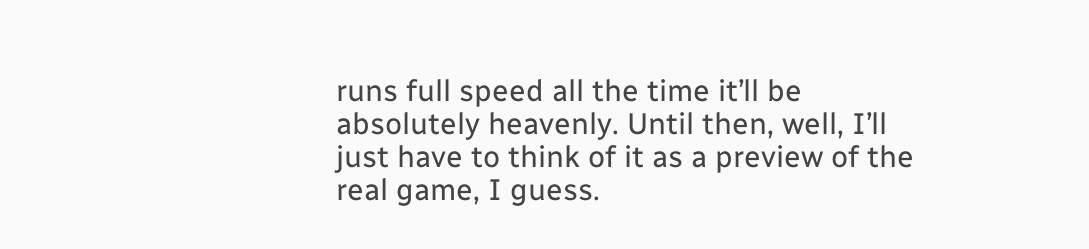runs full speed all the time it’ll be absolutely heavenly. Until then, well, I’ll just have to think of it as a preview of the real game, I guess.